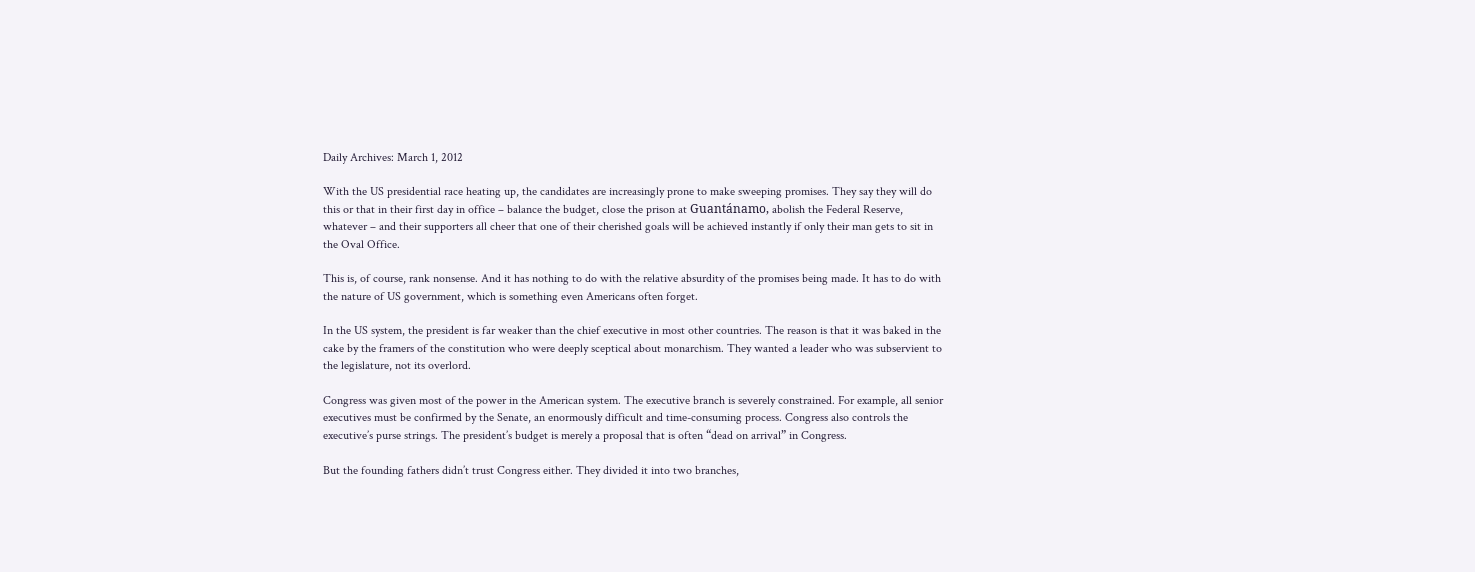Daily Archives: March 1, 2012

With the US presidential race heating up, the candidates are increasingly prone to make sweeping promises. They say they will do this or that in their first day in office – balance the budget, close the prison at Guantánamo, abolish the Federal Reserve, whatever – and their supporters all cheer that one of their cherished goals will be achieved instantly if only their man gets to sit in the Oval Office.

This is, of course, rank nonsense. And it has nothing to do with the relative absurdity of the promises being made. It has to do with the nature of US government, which is something even Americans often forget.

In the US system, the president is far weaker than the chief executive in most other countries. The reason is that it was baked in the cake by the framers of the constitution who were deeply sceptical about monarchism. They wanted a leader who was subservient to the legislature, not its overlord.

Congress was given most of the power in the American system. The executive branch is severely constrained. For example, all senior executives must be confirmed by the Senate, an enormously difficult and time-consuming process. Congress also controls the executive’s purse strings. The president’s budget is merely a proposal that is often “dead on arrival” in Congress.

But the founding fathers didn’t trust Congress either. They divided it into two branches,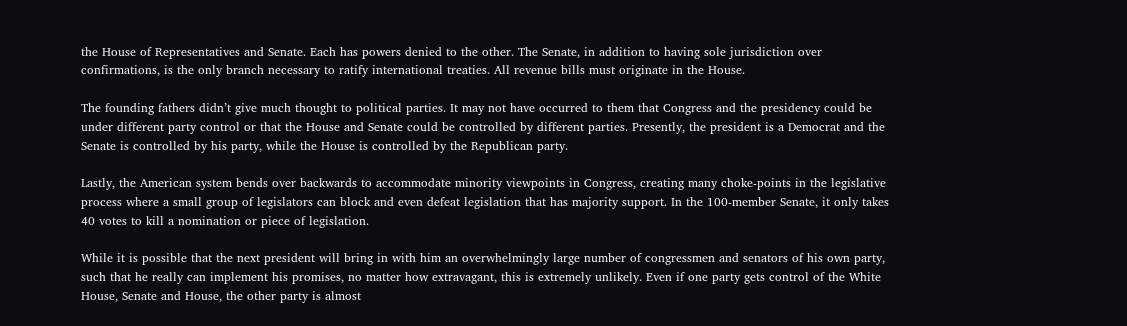the House of Representatives and Senate. Each has powers denied to the other. The Senate, in addition to having sole jurisdiction over confirmations, is the only branch necessary to ratify international treaties. All revenue bills must originate in the House.

The founding fathers didn’t give much thought to political parties. It may not have occurred to them that Congress and the presidency could be under different party control or that the House and Senate could be controlled by different parties. Presently, the president is a Democrat and the Senate is controlled by his party, while the House is controlled by the Republican party.

Lastly, the American system bends over backwards to accommodate minority viewpoints in Congress, creating many choke-points in the legislative process where a small group of legislators can block and even defeat legislation that has majority support. In the 100-member Senate, it only takes 40 votes to kill a nomination or piece of legislation.

While it is possible that the next president will bring in with him an overwhelmingly large number of congressmen and senators of his own party, such that he really can implement his promises, no matter how extravagant, this is extremely unlikely. Even if one party gets control of the White House, Senate and House, the other party is almost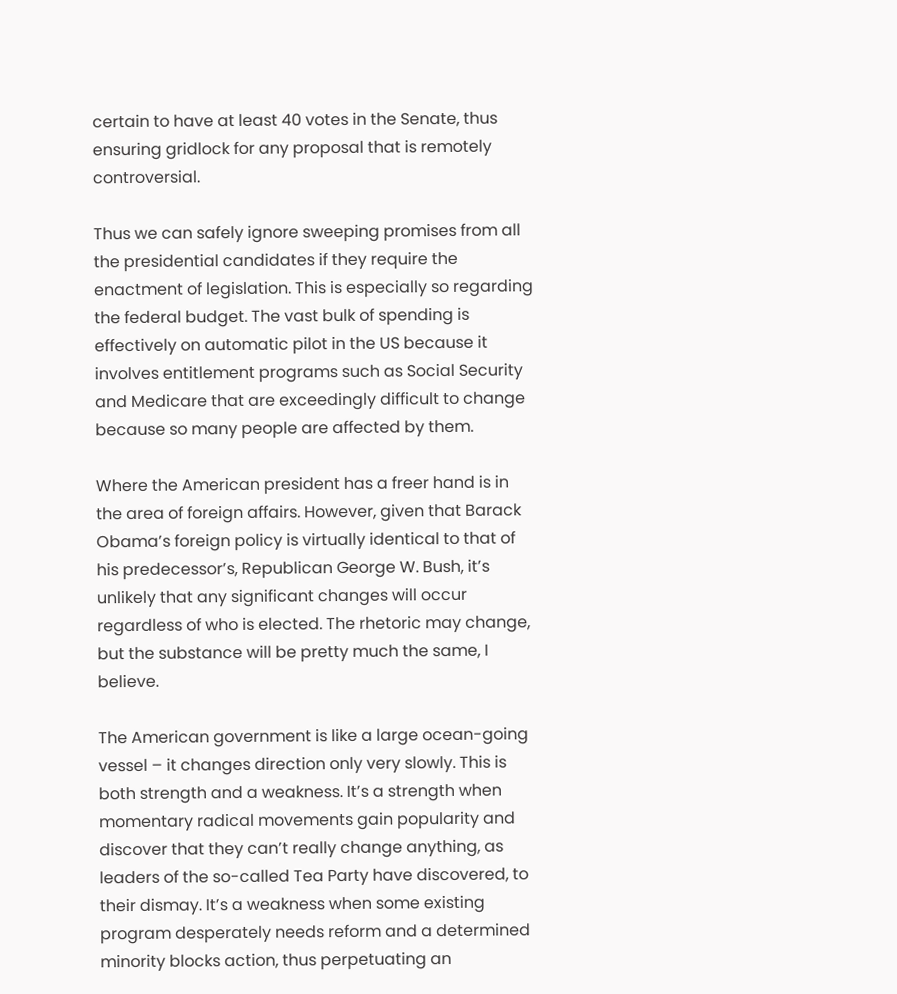certain to have at least 40 votes in the Senate, thus ensuring gridlock for any proposal that is remotely controversial.

Thus we can safely ignore sweeping promises from all the presidential candidates if they require the enactment of legislation. This is especially so regarding the federal budget. The vast bulk of spending is effectively on automatic pilot in the US because it involves entitlement programs such as Social Security and Medicare that are exceedingly difficult to change because so many people are affected by them.

Where the American president has a freer hand is in the area of foreign affairs. However, given that Barack Obama’s foreign policy is virtually identical to that of his predecessor’s, Republican George W. Bush, it’s unlikely that any significant changes will occur regardless of who is elected. The rhetoric may change, but the substance will be pretty much the same, I believe.

The American government is like a large ocean-going vessel – it changes direction only very slowly. This is both strength and a weakness. It’s a strength when momentary radical movements gain popularity and discover that they can’t really change anything, as leaders of the so-called Tea Party have discovered, to their dismay. It’s a weakness when some existing program desperately needs reform and a determined minority blocks action, thus perpetuating an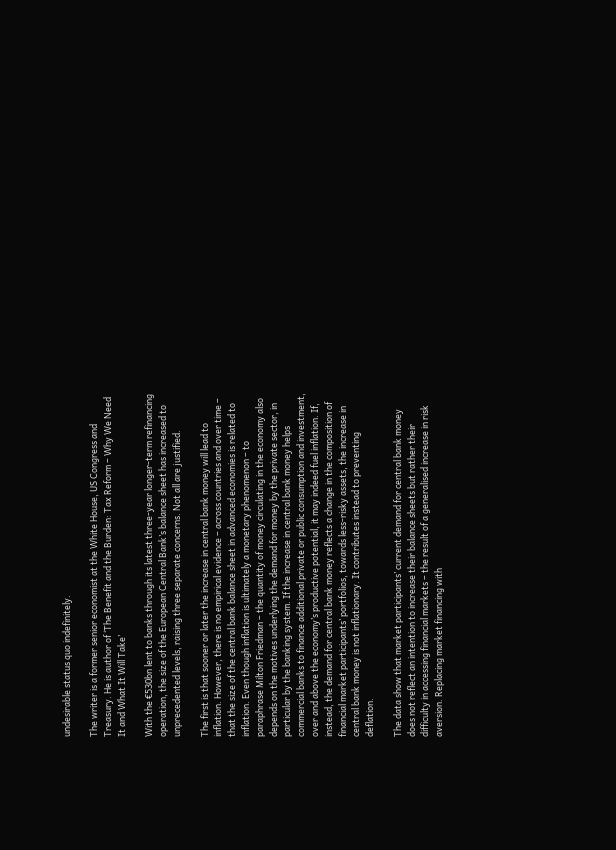undesirable status quo indefinitely.

The writer is a former senior economist at the White House, US Congress and Treasury. He is author of ‘The Benefit and the Burden: Tax Reform – Why We Need It and What It Will Take’

With the €530bn lent to banks through its latest three-year longer-term refinancing operation, the size of the European Central Bank’s balance sheet has increased to unprecedented levels, raising three separate concerns. Not all are justified.

The first is that sooner or later the increase in central bank money will lead to inflation. However, there is no empirical evidence – across countries and over time – that the size of the central bank balance sheet in advanced economies is related to inflation. Even though inflation is ultimately a monetary phenomenon – to paraphrase Milton Friedman – the quantity of money circulating in the economy also depends on the motives underlying the demand for money by the private sector, in particular by the banking system. If the increase in central bank money helps commercial banks to finance additional private or public consumption and investment, over and above the economy’s productive potential, it may indeed fuel inflation. If, instead, the demand for central bank money reflects a change in the composition of financial market participants’ portfolios, towards less-risky assets, the increase in central bank money is not inflationary. It contributes instead to preventing deflation.

The data show that market participants’ current demand for central bank money does not reflect an intention to increase their balance sheets but rather their difficulty in accessing financial markets – the result of a generalised increase in risk aversion. Replacing market financing with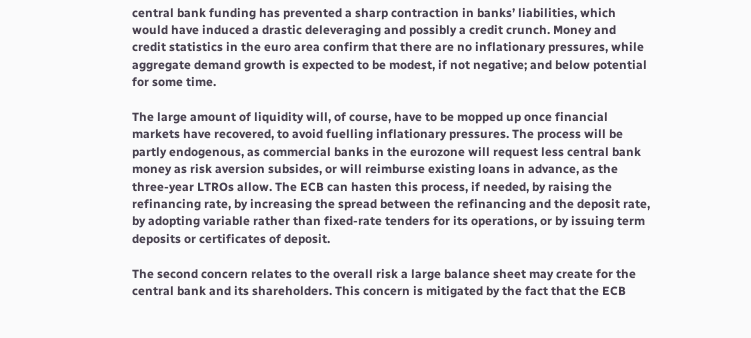central bank funding has prevented a sharp contraction in banks’ liabilities, which would have induced a drastic deleveraging and possibly a credit crunch. Money and credit statistics in the euro area confirm that there are no inflationary pressures, while aggregate demand growth is expected to be modest, if not negative; and below potential for some time.

The large amount of liquidity will, of course, have to be mopped up once financial markets have recovered, to avoid fuelling inflationary pressures. The process will be partly endogenous, as commercial banks in the eurozone will request less central bank money as risk aversion subsides, or will reimburse existing loans in advance, as the three-year LTROs allow. The ECB can hasten this process, if needed, by raising the refinancing rate, by increasing the spread between the refinancing and the deposit rate, by adopting variable rather than fixed-rate tenders for its operations, or by issuing term deposits or certificates of deposit.

The second concern relates to the overall risk a large balance sheet may create for the central bank and its shareholders. This concern is mitigated by the fact that the ECB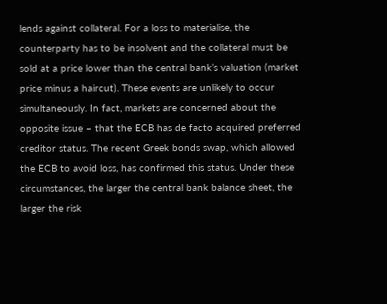lends against collateral. For a loss to materialise, the counterparty has to be insolvent and the collateral must be sold at a price lower than the central bank’s valuation (market price minus a haircut). These events are unlikely to occur simultaneously. In fact, markets are concerned about the opposite issue – that the ECB has de facto acquired preferred creditor status. The recent Greek bonds swap, which allowed the ECB to avoid loss, has confirmed this status. Under these circumstances, the larger the central bank balance sheet, the larger the risk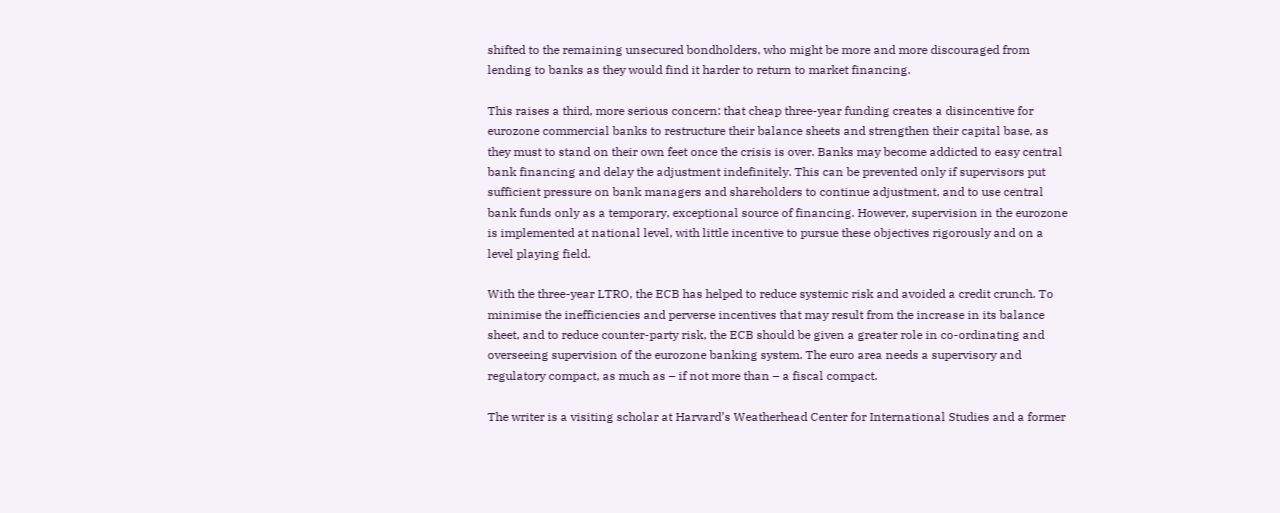shifted to the remaining unsecured bondholders, who might be more and more discouraged from lending to banks as they would find it harder to return to market financing.

This raises a third, more serious concern: that cheap three-year funding creates a disincentive for eurozone commercial banks to restructure their balance sheets and strengthen their capital base, as they must to stand on their own feet once the crisis is over. Banks may become addicted to easy central bank financing and delay the adjustment indefinitely. This can be prevented only if supervisors put sufficient pressure on bank managers and shareholders to continue adjustment, and to use central bank funds only as a temporary, exceptional source of financing. However, supervision in the eurozone is implemented at national level, with little incentive to pursue these objectives rigorously and on a level playing field.

With the three-year LTRO, the ECB has helped to reduce systemic risk and avoided a credit crunch. To minimise the inefficiencies and perverse incentives that may result from the increase in its balance sheet, and to reduce counter-party risk, the ECB should be given a greater role in co-ordinating and overseeing supervision of the eurozone banking system. The euro area needs a supervisory and regulatory compact, as much as – if not more than – a fiscal compact.

The writer is a visiting scholar at Harvard’s Weatherhead Center for International Studies and a former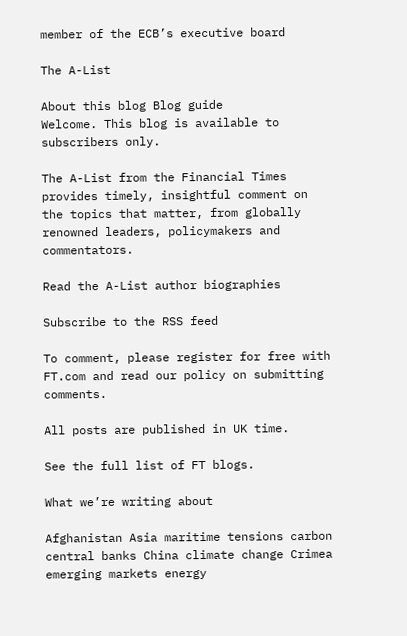member of the ECB’s executive board

The A-List

About this blog Blog guide
Welcome. This blog is available to subscribers only.

The A-List from the Financial Times provides timely, insightful comment on the topics that matter, from globally renowned leaders, policymakers and commentators.

Read the A-List author biographies

Subscribe to the RSS feed

To comment, please register for free with FT.com and read our policy on submitting comments.

All posts are published in UK time.

See the full list of FT blogs.

What we’re writing about

Afghanistan Asia maritime tensions carbon central banks China climate change Crimea emerging markets energy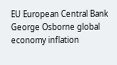EU European Central Bank George Osborne global economy inflation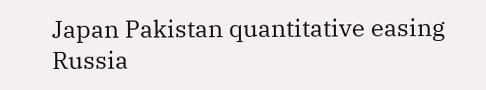Japan Pakistan quantitative easing Russia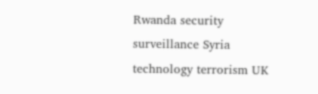Rwanda security surveillance Syria technology terrorism UK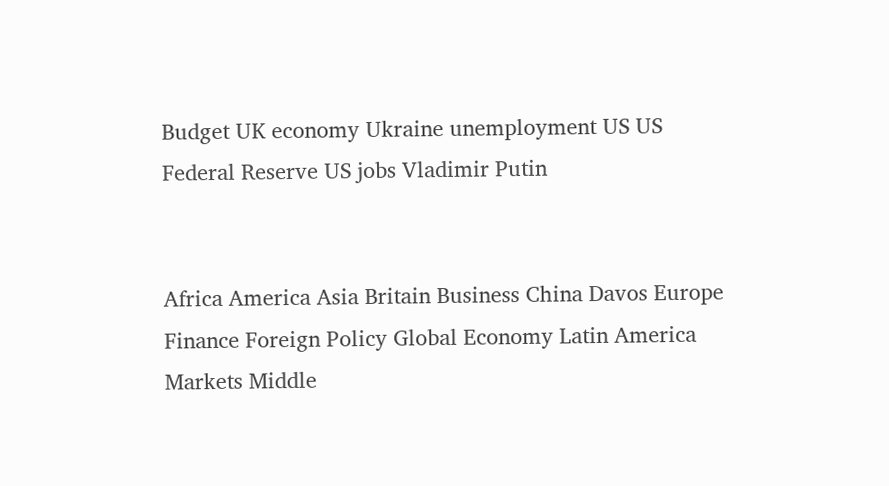Budget UK economy Ukraine unemployment US US Federal Reserve US jobs Vladimir Putin


Africa America Asia Britain Business China Davos Europe Finance Foreign Policy Global Economy Latin America Markets Middle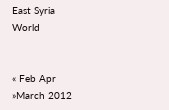East Syria World


« Feb Apr »March 2012